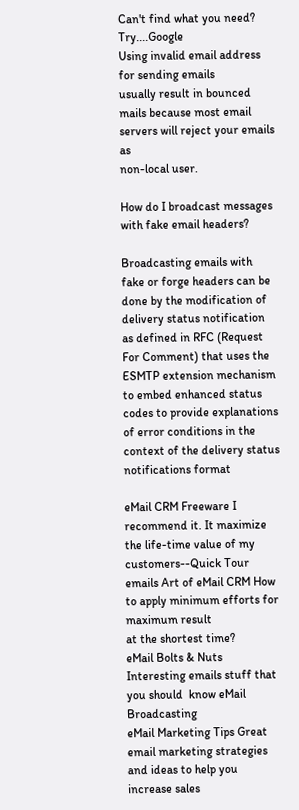Can't find what you need? Try....Google
Using invalid email address for sending emails
usually result in bounced mails because most email
servers will reject your emails as
non-local user.

How do I broadcast messages with fake email headers?

Broadcasting emails with fake or forge headers can be done by the modification of delivery status notification as defined in RFC (Request For Comment) that uses the ESMTP extension mechanism to embed enhanced status codes to provide explanations of error conditions in the context of the delivery status notifications format

eMail CRM Freeware I recommend it. It maximize the life-time value of my customers--Quick Tour
emails Art of eMail CRM How to apply minimum efforts for maximum result
at the shortest time?
eMail Bolts & Nuts Interesting emails stuff that you should  know eMail Broadcasting
eMail Marketing Tips Great email marketing strategies and ideas to help you increase sales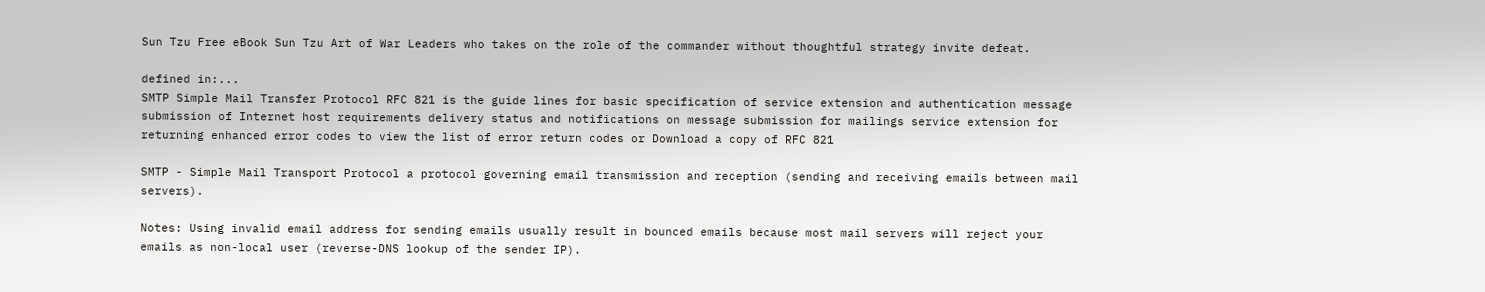Sun Tzu Free eBook Sun Tzu Art of War Leaders who takes on the role of the commander without thoughtful strategy invite defeat.

defined in:...
SMTP Simple Mail Transfer Protocol RFC 821 is the guide lines for basic specification of service extension and authentication message submission of Internet host requirements delivery status and notifications on message submission for mailings service extension for returning enhanced error codes to view the list of error return codes or Download a copy of RFC 821

SMTP - Simple Mail Transport Protocol a protocol governing email transmission and reception (sending and receiving emails between mail servers).

Notes: Using invalid email address for sending emails usually result in bounced emails because most mail servers will reject your emails as non-local user (reverse-DNS lookup of the sender IP).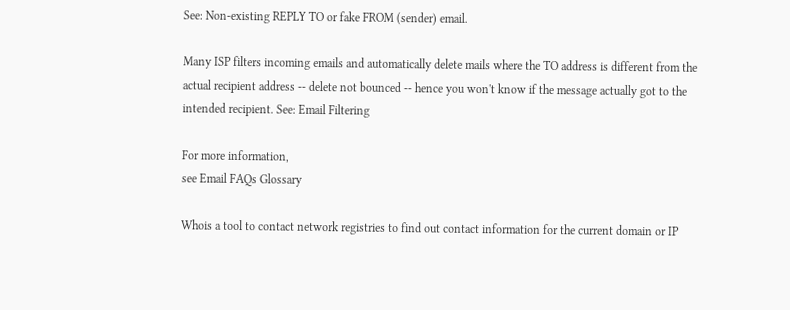See: Non-existing REPLY TO or fake FROM (sender) email.

Many ISP filters incoming emails and automatically delete mails where the TO address is different from the actual recipient address -- delete not bounced -- hence you won't know if the message actually got to the intended recipient. See: Email Filtering

For more information,
see Email FAQs Glossary

Whois a tool to contact network registries to find out contact information for the current domain or IP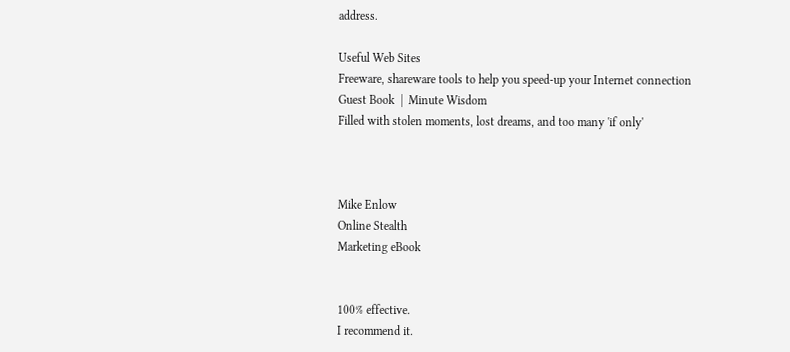address.

Useful Web Sites
Freeware, shareware tools to help you speed-up your Internet connection
Guest Book  |  Minute Wisdom
Filled with stolen moments, lost dreams, and too many 'if only'



Mike Enlow
Online Stealth
Marketing eBook


100% effective.
I recommend it.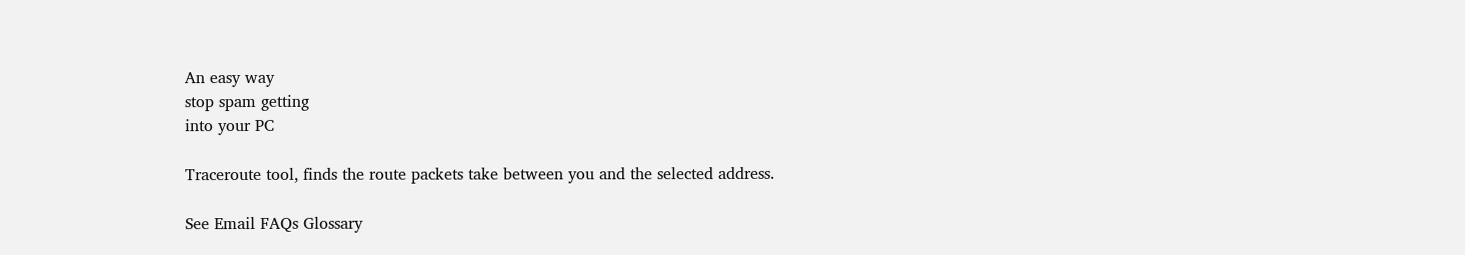An easy way
stop spam getting
into your PC

Traceroute tool, finds the route packets take between you and the selected address.

See Email FAQs Glossary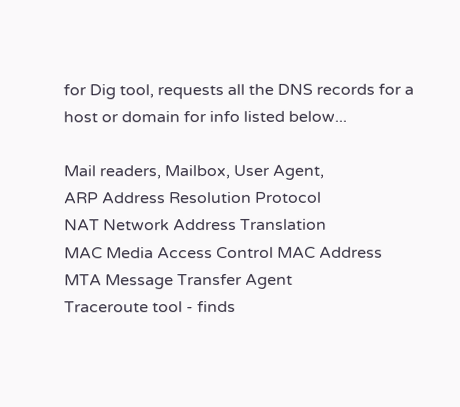for Dig tool, requests all the DNS records for a host or domain for info listed below...

Mail readers, Mailbox, User Agent,
ARP Address Resolution Protocol
NAT Network Address Translation
MAC Media Access Control MAC Address
MTA Message Transfer Agent
Traceroute tool - finds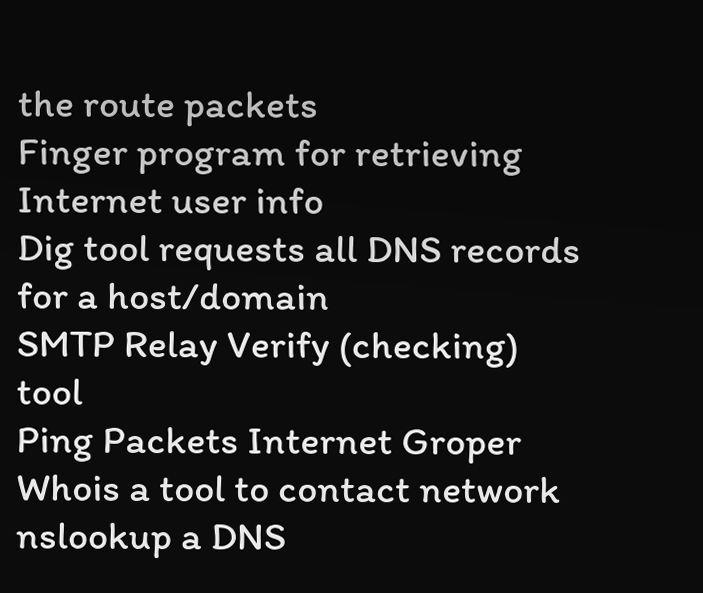the route packets
Finger program for retrieving Internet user info
Dig tool requests all DNS records for a host/domain
SMTP Relay Verify (checking) tool
Ping Packets Internet Groper
Whois a tool to contact network
nslookup a DNS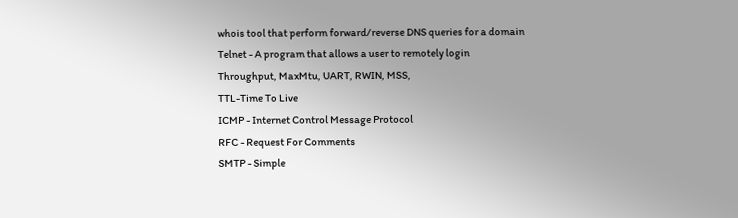whois tool that perform forward/reverse DNS queries for a domain
Telnet - A program that allows a user to remotely login
Throughput, MaxMtu, UART, RWIN, MSS,
TTL-Time To Live
ICMP - Internet Control Message Protocol
RFC - Request For Comments
SMTP - Simple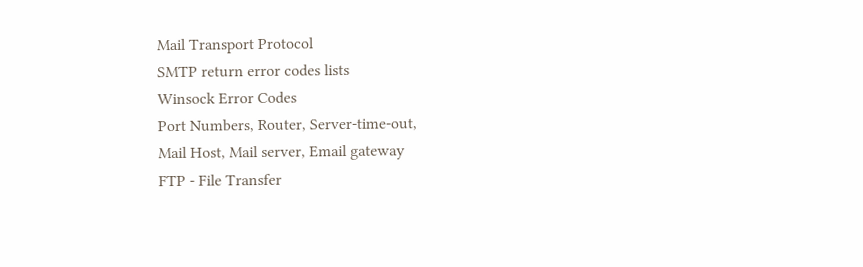Mail Transport Protocol
SMTP return error codes lists
Winsock Error Codes
Port Numbers, Router, Server-time-out,
Mail Host, Mail server, Email gateway
FTP - File Transfer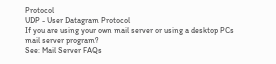Protocol
UDP - User Datagram Protocol
If you are using your own mail server or using a desktop PCs mail server program?
See: Mail Server FAQs